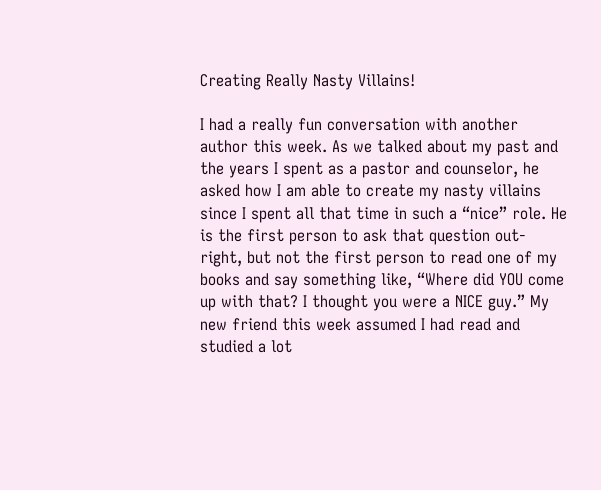Creating Really Nasty Villains!

I had a really fun conversation with another author this week. As we talked about my past and the years I spent as a pastor and counselor, he asked how I am able to create my nasty villains since I spent all that time in such a “nice” role. He is the first person to ask that question out-right, but not the first person to read one of my books and say something like, “Where did YOU come up with that? I thought you were a NICE guy.” My new friend this week assumed I had read and studied a lot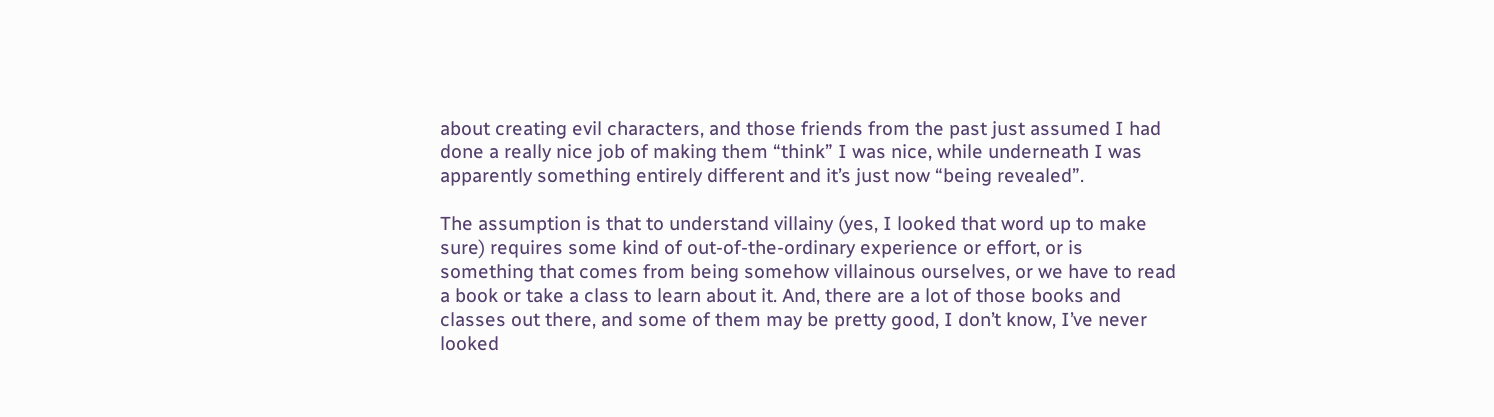about creating evil characters, and those friends from the past just assumed I had done a really nice job of making them “think” I was nice, while underneath I was apparently something entirely different and it’s just now “being revealed”.

The assumption is that to understand villainy (yes, I looked that word up to make sure) requires some kind of out-of-the-ordinary experience or effort, or is something that comes from being somehow villainous ourselves, or we have to read a book or take a class to learn about it. And, there are a lot of those books and classes out there, and some of them may be pretty good, I don’t know, I’ve never looked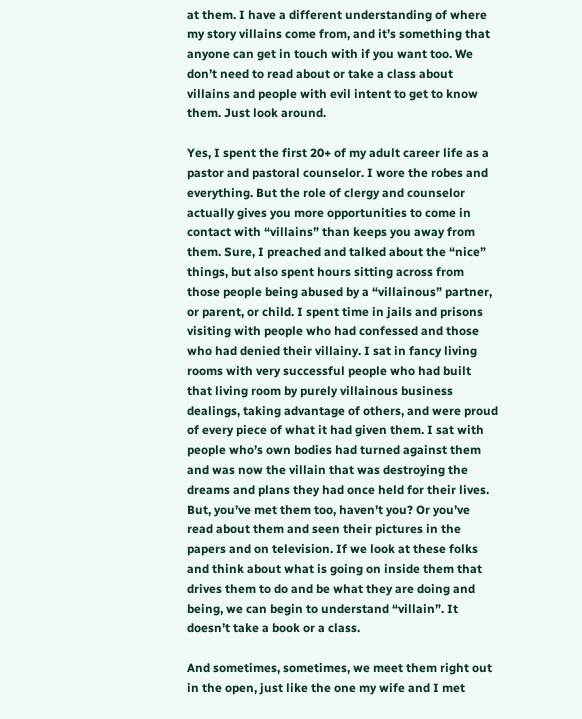at them. I have a different understanding of where my story villains come from, and it’s something that anyone can get in touch with if you want too. We don’t need to read about or take a class about villains and people with evil intent to get to know them. Just look around.

Yes, I spent the first 20+ of my adult career life as a pastor and pastoral counselor. I wore the robes and everything. But the role of clergy and counselor actually gives you more opportunities to come in contact with “villains” than keeps you away from them. Sure, I preached and talked about the “nice” things, but also spent hours sitting across from those people being abused by a “villainous” partner, or parent, or child. I spent time in jails and prisons visiting with people who had confessed and those who had denied their villainy. I sat in fancy living rooms with very successful people who had built that living room by purely villainous business dealings, taking advantage of others, and were proud of every piece of what it had given them. I sat with people who’s own bodies had turned against them and was now the villain that was destroying the dreams and plans they had once held for their lives. But, you’ve met them too, haven’t you? Or you’ve read about them and seen their pictures in the papers and on television. If we look at these folks and think about what is going on inside them that drives them to do and be what they are doing and being, we can begin to understand “villain”. It doesn’t take a book or a class.

And sometimes, sometimes, we meet them right out in the open, just like the one my wife and I met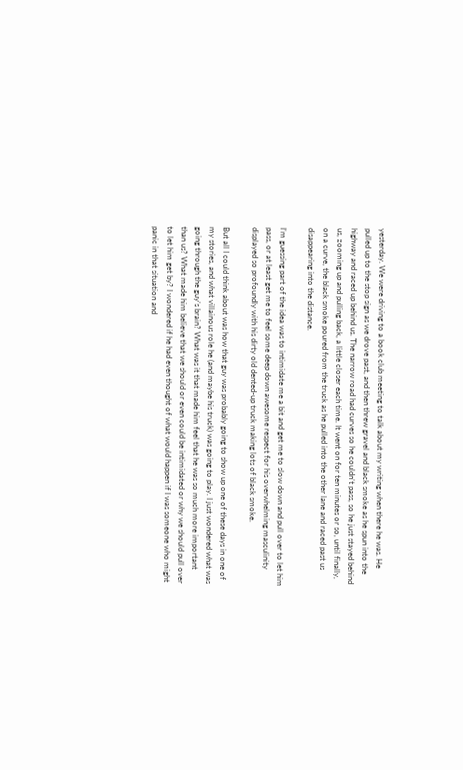yesterday. We were driving to a book club meeting to talk about my writing when there he was. He pulled up to the stop sign as we drove past, and then threw gravel and black smoke as he spun into the highway and raced up behind us. The narrow road had curves so he couldn’t pass, so he just stayed behind us, zooming up and pulling back, a little closer each time. It went on for ten minutes or so, until finally, on a curve, the black smoke poured from the truck as he pulled into the other lane and raced past us disappearing into the distance.

I’m guessing part of the idea was to intimidate me a bit and get me to slow down and pull over to let him pass, or at least get me to feel some deep down awesome respect for his overwhelming masculinity displayed so profoundly with his dirty old dented-up truck making lots of black smoke.

But all I could think about was how that guy was probably going to show up one of these days in one of my stories, and what villainous role he (and maybe his truck) was going to play. I just wondered what was going through the guy’s brain? What was it that made him feel that he was so much more important than us? What made him believe that we should or even could be intimidated or why we should pull over to let him get by? I wondered if he had even thought of what would happen if I was someone who might panic in that situation and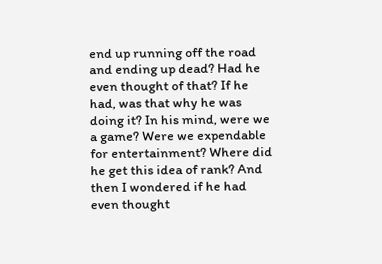end up running off the road and ending up dead? Had he even thought of that? If he had, was that why he was doing it? In his mind, were we a game? Were we expendable for entertainment? Where did he get this idea of rank? And then I wondered if he had even thought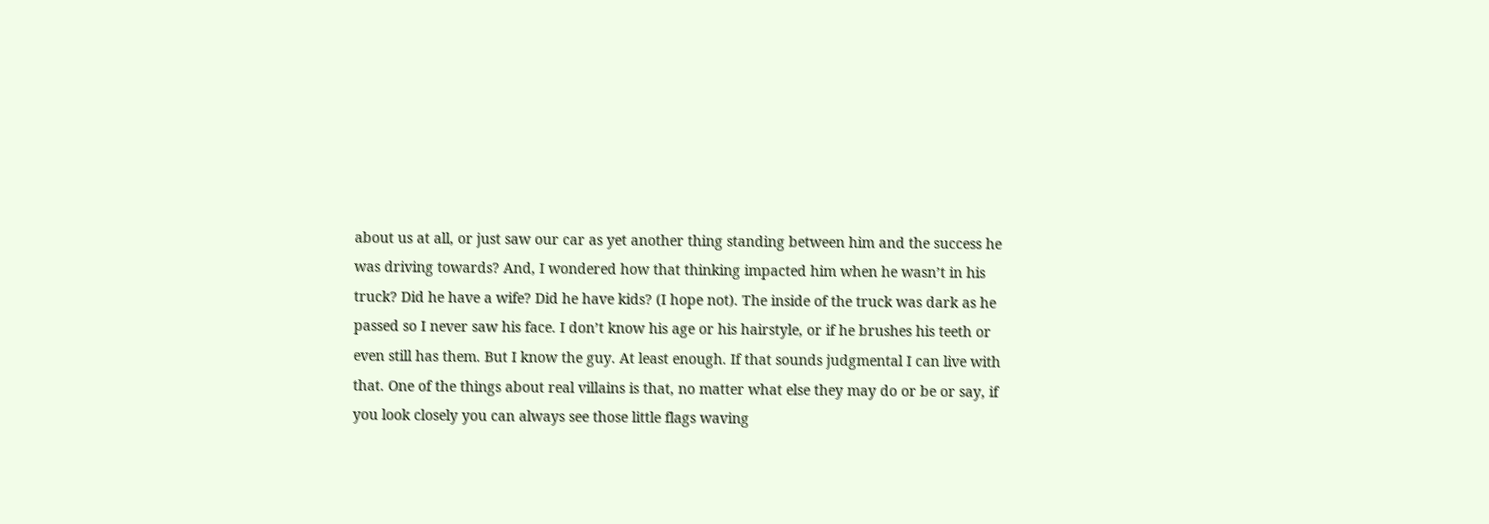about us at all, or just saw our car as yet another thing standing between him and the success he was driving towards? And, I wondered how that thinking impacted him when he wasn’t in his truck? Did he have a wife? Did he have kids? (I hope not). The inside of the truck was dark as he passed so I never saw his face. I don’t know his age or his hairstyle, or if he brushes his teeth or even still has them. But I know the guy. At least enough. If that sounds judgmental I can live with that. One of the things about real villains is that, no matter what else they may do or be or say, if you look closely you can always see those little flags waving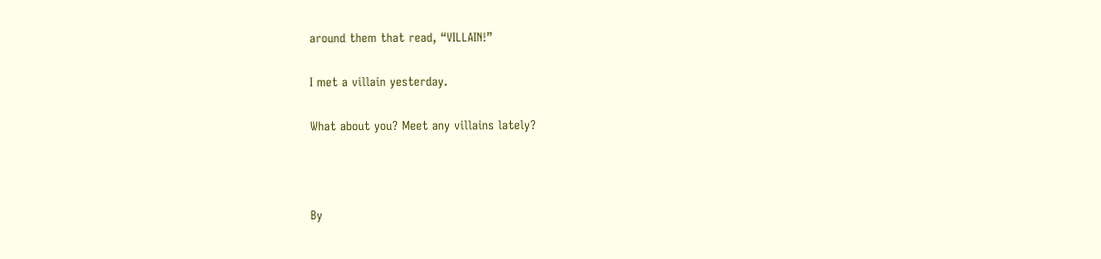around them that read, “VILLAIN!”

I met a villain yesterday.

What about you? Meet any villains lately?



By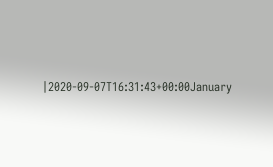|2020-09-07T16:31:43+00:00January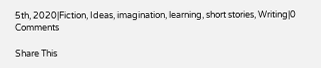5th, 2020|Fiction, Ideas, imagination, learning, short stories, Writing|0 Comments

Share This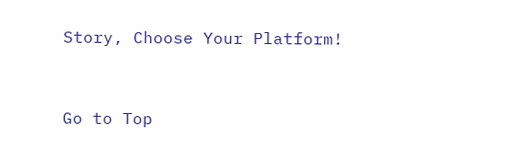Story, Choose Your Platform!


Go to Top